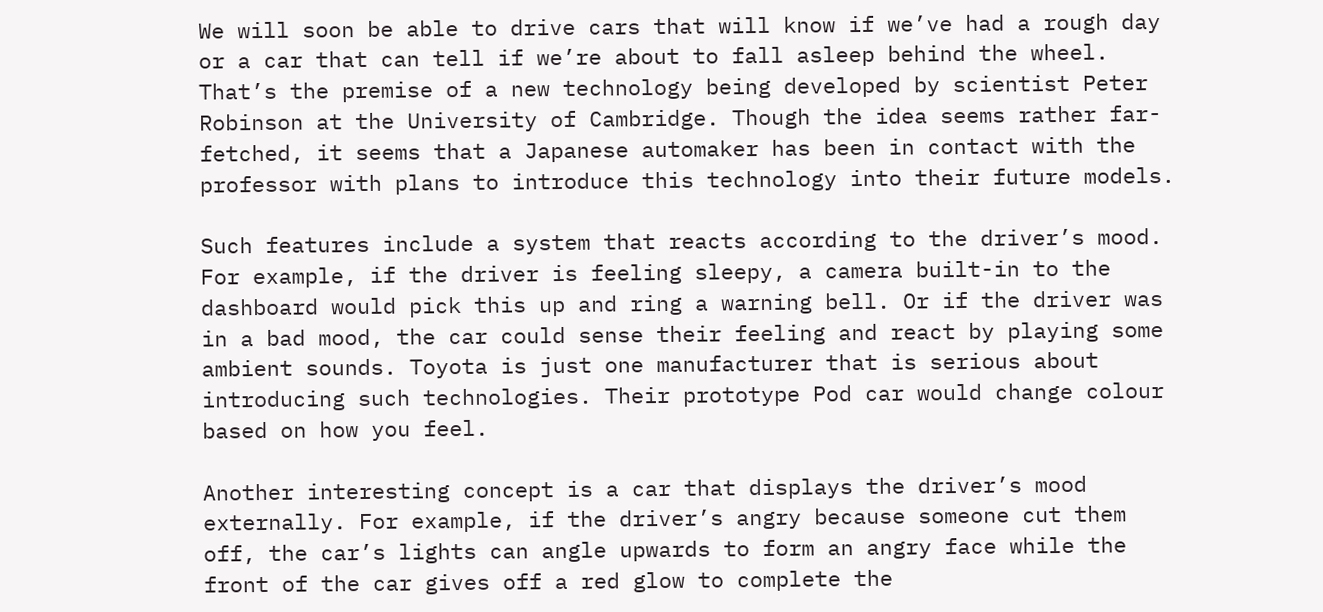We will soon be able to drive cars that will know if we’ve had a rough day or a car that can tell if we’re about to fall asleep behind the wheel. That’s the premise of a new technology being developed by scientist Peter Robinson at the University of Cambridge. Though the idea seems rather far-fetched, it seems that a Japanese automaker has been in contact with the professor with plans to introduce this technology into their future models.

Such features include a system that reacts according to the driver’s mood. For example, if the driver is feeling sleepy, a camera built-in to the dashboard would pick this up and ring a warning bell. Or if the driver was in a bad mood, the car could sense their feeling and react by playing some ambient sounds. Toyota is just one manufacturer that is serious about introducing such technologies. Their prototype Pod car would change colour based on how you feel.

Another interesting concept is a car that displays the driver’s mood externally. For example, if the driver’s angry because someone cut them off, the car’s lights can angle upwards to form an angry face while the front of the car gives off a red glow to complete the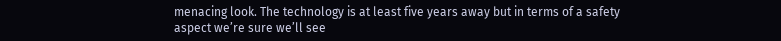menacing look. The technology is at least five years away but in terms of a safety aspect we’re sure we’ll see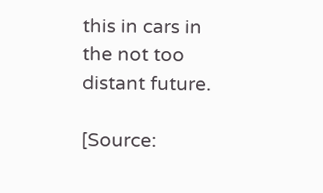this in cars in the not too distant future.

[Source: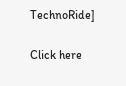TechnoRide]

Click here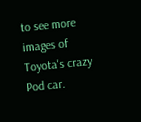to see more images of Toyota's crazy Pod car.